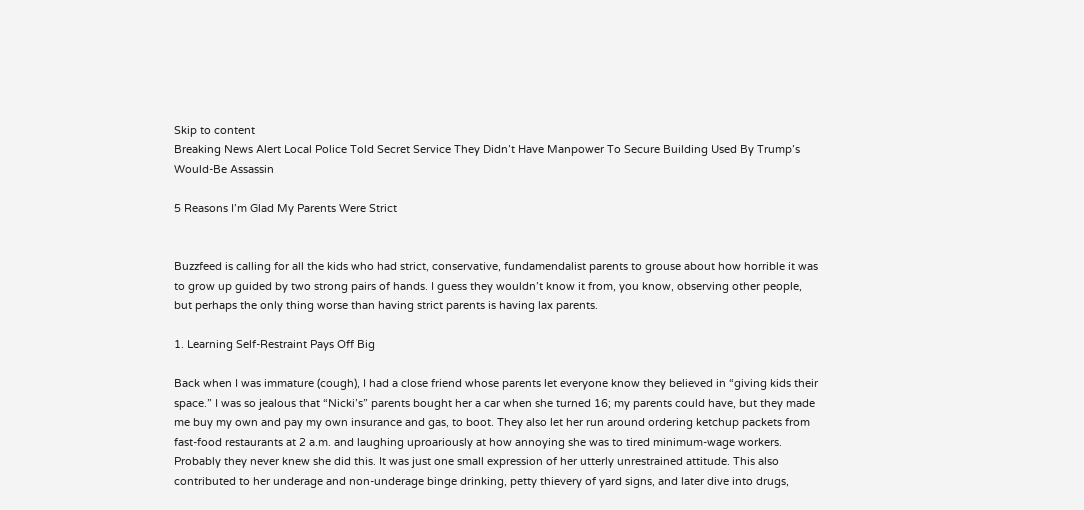Skip to content
Breaking News Alert Local Police Told Secret Service They Didn’t Have Manpower To Secure Building Used By Trump’s Would-Be Assassin

5 Reasons I’m Glad My Parents Were Strict


Buzzfeed is calling for all the kids who had strict, conservative, fundamendalist parents to grouse about how horrible it was to grow up guided by two strong pairs of hands. I guess they wouldn’t know it from, you know, observing other people, but perhaps the only thing worse than having strict parents is having lax parents.

1. Learning Self-Restraint Pays Off Big

Back when I was immature (cough), I had a close friend whose parents let everyone know they believed in “giving kids their space.” I was so jealous that “Nicki’s” parents bought her a car when she turned 16; my parents could have, but they made me buy my own and pay my own insurance and gas, to boot. They also let her run around ordering ketchup packets from fast-food restaurants at 2 a.m. and laughing uproariously at how annoying she was to tired minimum-wage workers. Probably they never knew she did this. It was just one small expression of her utterly unrestrained attitude. This also contributed to her underage and non-underage binge drinking, petty thievery of yard signs, and later dive into drugs,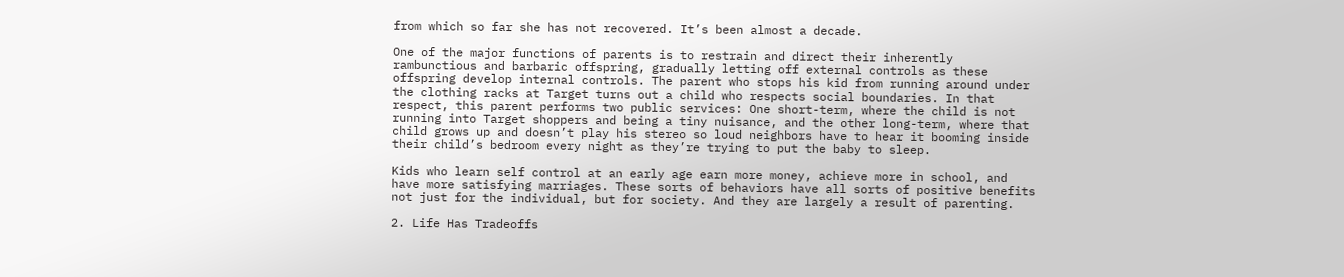from which so far she has not recovered. It’s been almost a decade.

One of the major functions of parents is to restrain and direct their inherently rambunctious and barbaric offspring, gradually letting off external controls as these offspring develop internal controls. The parent who stops his kid from running around under the clothing racks at Target turns out a child who respects social boundaries. In that respect, this parent performs two public services: One short-term, where the child is not running into Target shoppers and being a tiny nuisance, and the other long-term, where that child grows up and doesn’t play his stereo so loud neighbors have to hear it booming inside their child’s bedroom every night as they’re trying to put the baby to sleep.

Kids who learn self control at an early age earn more money, achieve more in school, and have more satisfying marriages. These sorts of behaviors have all sorts of positive benefits not just for the individual, but for society. And they are largely a result of parenting.

2. Life Has Tradeoffs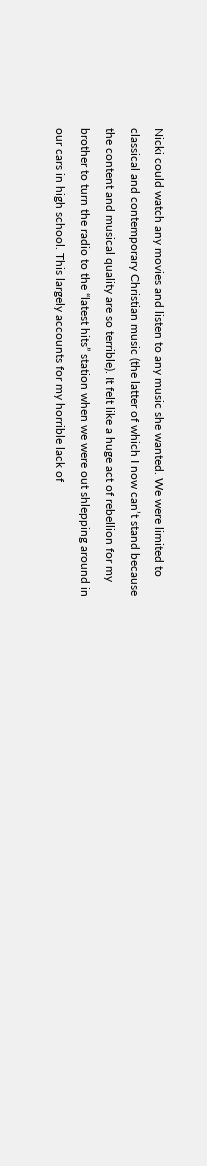Nicki could watch any movies and listen to any music she wanted. We were limited to classical and contemporary Christian music (the latter of which I now can’t stand because the content and musical quality are so terrible). It felt like a huge act of rebellion for my brother to turn the radio to the “latest hits” station when we were out shlepping around in our cars in high school. This largely accounts for my horrible lack of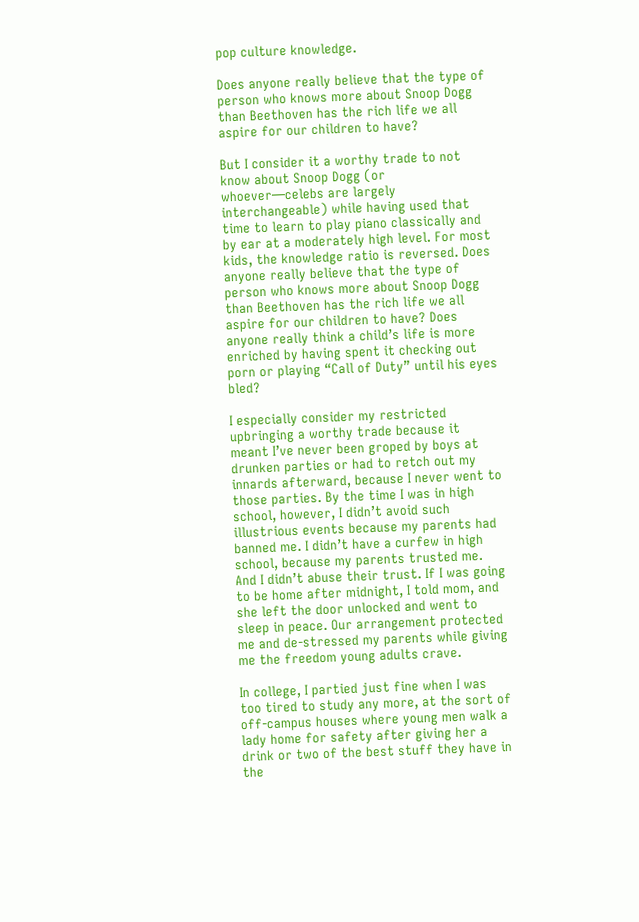pop culture knowledge.

Does anyone really believe that the type of person who knows more about Snoop Dogg than Beethoven has the rich life we all aspire for our children to have?

But I consider it a worthy trade to not know about Snoop Dogg (or whoever—celebs are largely interchangeable) while having used that time to learn to play piano classically and by ear at a moderately high level. For most kids, the knowledge ratio is reversed. Does anyone really believe that the type of person who knows more about Snoop Dogg than Beethoven has the rich life we all aspire for our children to have? Does anyone really think a child’s life is more enriched by having spent it checking out porn or playing “Call of Duty” until his eyes bled?

I especially consider my restricted upbringing a worthy trade because it meant I’ve never been groped by boys at drunken parties or had to retch out my innards afterward, because I never went to those parties. By the time I was in high school, however, I didn’t avoid such illustrious events because my parents had banned me. I didn’t have a curfew in high school, because my parents trusted me. And I didn’t abuse their trust. If I was going to be home after midnight, I told mom, and she left the door unlocked and went to sleep in peace. Our arrangement protected me and de-stressed my parents while giving me the freedom young adults crave.

In college, I partied just fine when I was too tired to study any more, at the sort of off-campus houses where young men walk a lady home for safety after giving her a drink or two of the best stuff they have in the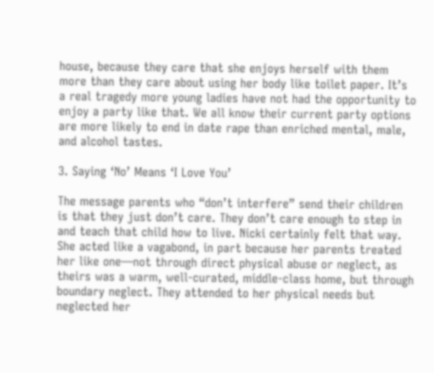house, because they care that she enjoys herself with them more than they care about using her body like toilet paper. It’s a real tragedy more young ladies have not had the opportunity to enjoy a party like that. We all know their current party options are more likely to end in date rape than enriched mental, male, and alcohol tastes.

3. Saying ‘No’ Means ‘I Love You’

The message parents who “don’t interfere” send their children is that they just don’t care. They don’t care enough to step in and teach that child how to live. Nicki certainly felt that way. She acted like a vagabond, in part because her parents treated her like one—not through direct physical abuse or neglect, as theirs was a warm, well-curated, middle-class home, but through boundary neglect. They attended to her physical needs but neglected her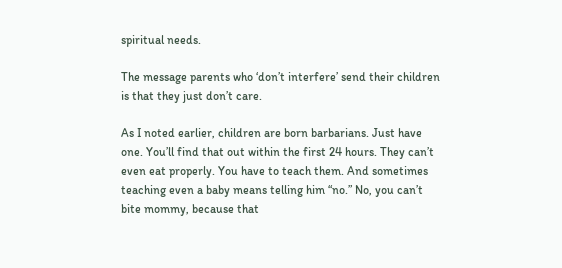spiritual needs.

The message parents who ‘don’t interfere’ send their children is that they just don’t care.

As I noted earlier, children are born barbarians. Just have one. You’ll find that out within the first 24 hours. They can’t even eat properly. You have to teach them. And sometimes teaching even a baby means telling him “no.” No, you can’t bite mommy, because that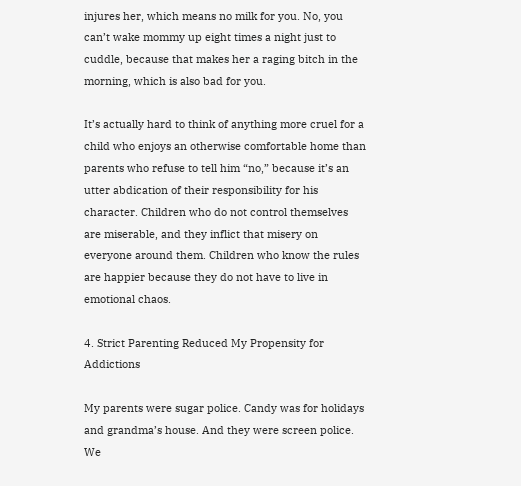injures her, which means no milk for you. No, you can’t wake mommy up eight times a night just to cuddle, because that makes her a raging bitch in the morning, which is also bad for you.

It’s actually hard to think of anything more cruel for a child who enjoys an otherwise comfortable home than parents who refuse to tell him “no,” because it’s an utter abdication of their responsibility for his character. Children who do not control themselves are miserable, and they inflict that misery on everyone around them. Children who know the rules are happier because they do not have to live in emotional chaos.

4. Strict Parenting Reduced My Propensity for Addictions

My parents were sugar police. Candy was for holidays and grandma’s house. And they were screen police. We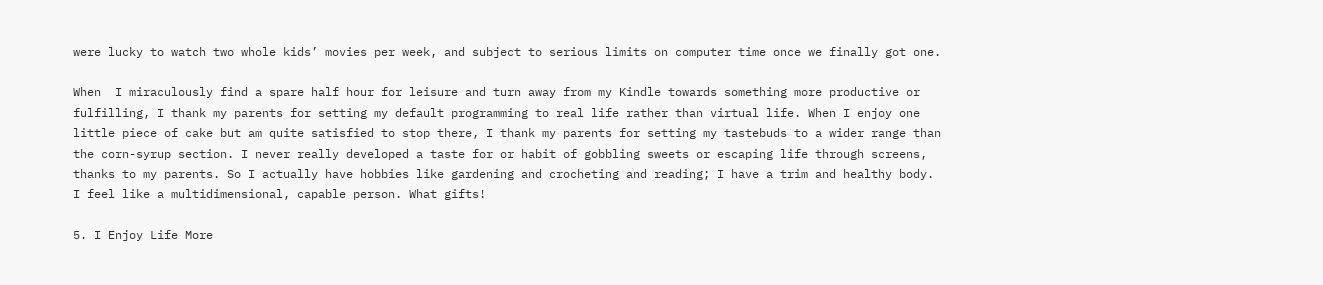were lucky to watch two whole kids’ movies per week, and subject to serious limits on computer time once we finally got one.

When  I miraculously find a spare half hour for leisure and turn away from my Kindle towards something more productive or fulfilling, I thank my parents for setting my default programming to real life rather than virtual life. When I enjoy one little piece of cake but am quite satisfied to stop there, I thank my parents for setting my tastebuds to a wider range than the corn-syrup section. I never really developed a taste for or habit of gobbling sweets or escaping life through screens, thanks to my parents. So I actually have hobbies like gardening and crocheting and reading; I have a trim and healthy body. I feel like a multidimensional, capable person. What gifts!

5. I Enjoy Life More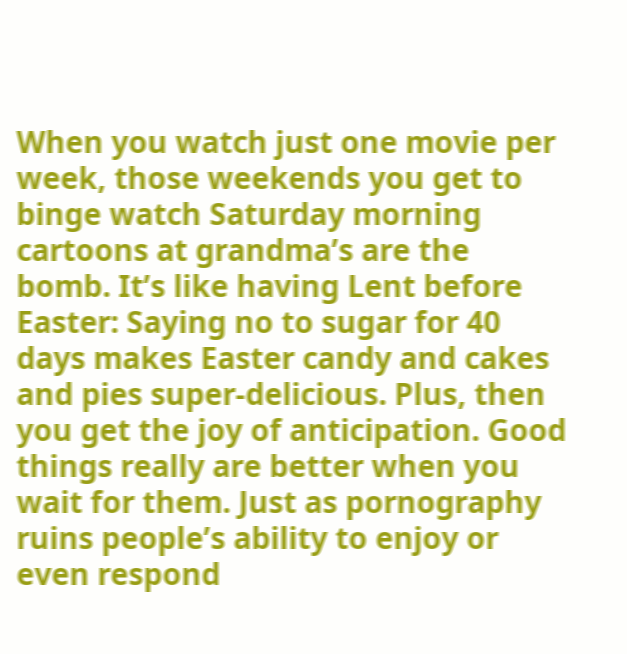When you watch just one movie per week, those weekends you get to binge watch Saturday morning cartoons at grandma’s are the bomb. It’s like having Lent before Easter: Saying no to sugar for 40 days makes Easter candy and cakes and pies super-delicious. Plus, then you get the joy of anticipation. Good things really are better when you wait for them. Just as pornography ruins people’s ability to enjoy or even respond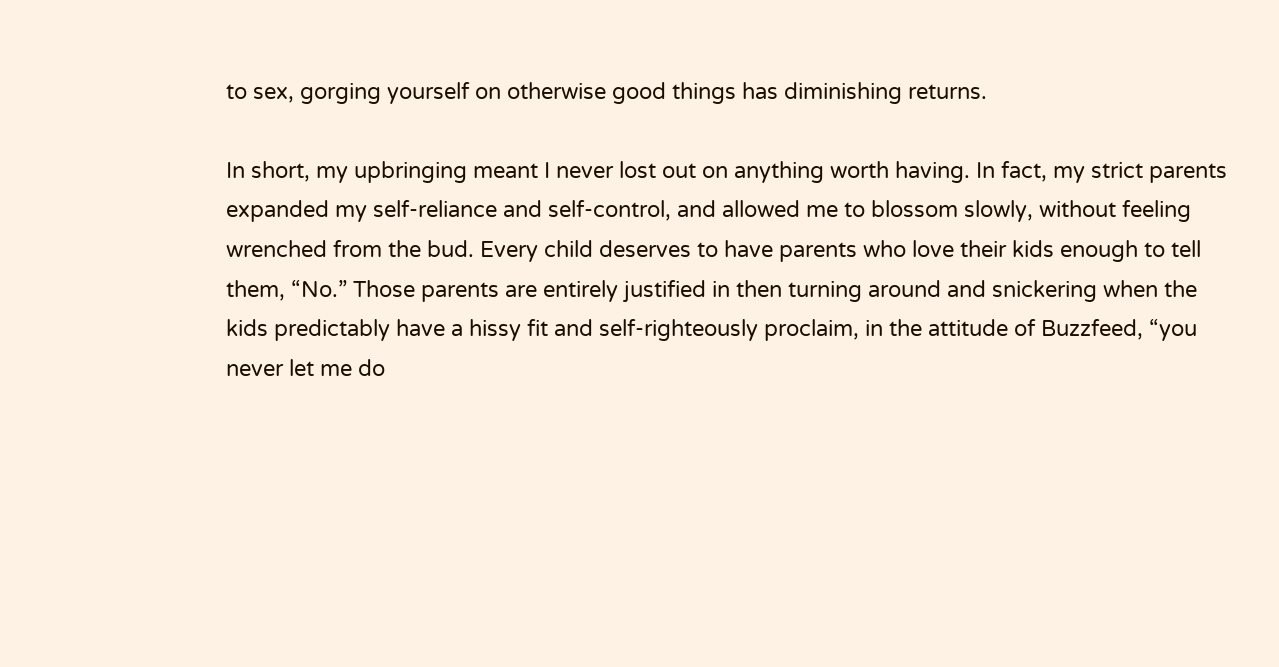to sex, gorging yourself on otherwise good things has diminishing returns.

In short, my upbringing meant I never lost out on anything worth having. In fact, my strict parents expanded my self-reliance and self-control, and allowed me to blossom slowly, without feeling wrenched from the bud. Every child deserves to have parents who love their kids enough to tell them, “No.” Those parents are entirely justified in then turning around and snickering when the kids predictably have a hissy fit and self-righteously proclaim, in the attitude of Buzzfeed, “you never let me do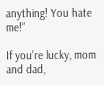anything! You hate me!”

If you’re lucky, mom and dad,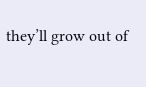they’ll grow out of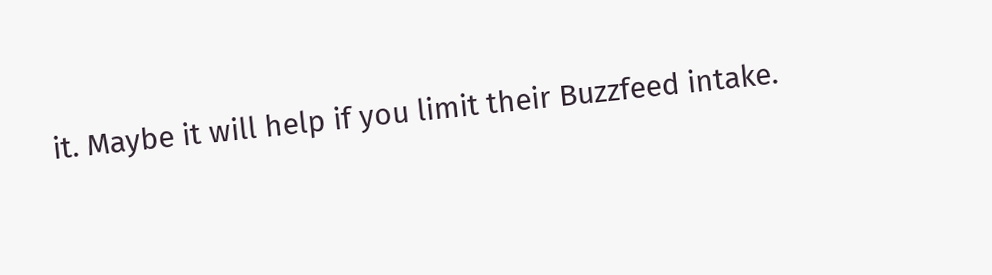it. Maybe it will help if you limit their Buzzfeed intake.